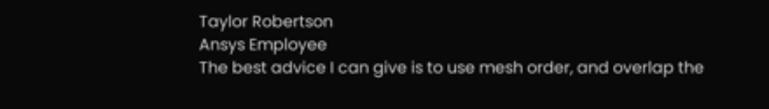Taylor Robertson
Ansys Employee
The best advice I can give is to use mesh order, and overlap the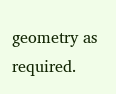geometry as required.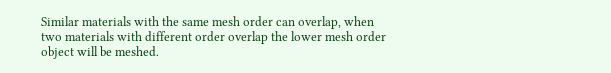Similar materials with the same mesh order can overlap, when two materials with different order overlap the lower mesh order object will be meshed.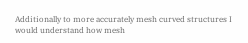Additionally to more accurately mesh curved structures I would understand how mesh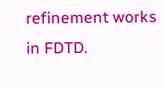refinement works in FDTD.